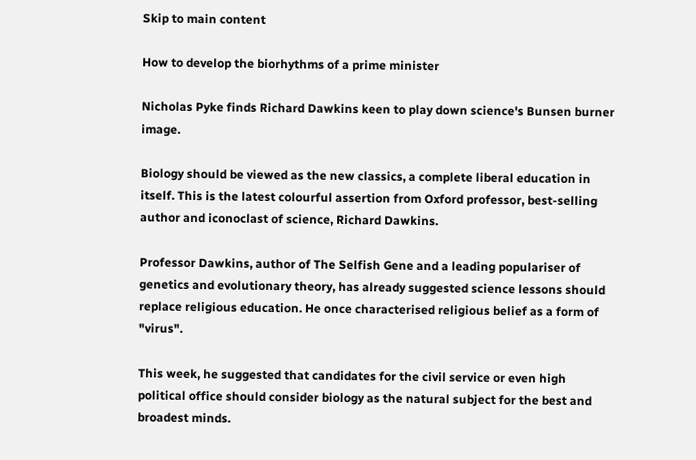Skip to main content

How to develop the biorhythms of a prime minister

Nicholas Pyke finds Richard Dawkins keen to play down science's Bunsen burner image.

Biology should be viewed as the new classics, a complete liberal education in itself. This is the latest colourful assertion from Oxford professor, best-selling author and iconoclast of science, Richard Dawkins.

Professor Dawkins, author of The Selfish Gene and a leading populariser of genetics and evolutionary theory, has already suggested science lessons should replace religious education. He once characterised religious belief as a form of "virus".

This week, he suggested that candidates for the civil service or even high political office should consider biology as the natural subject for the best and broadest minds.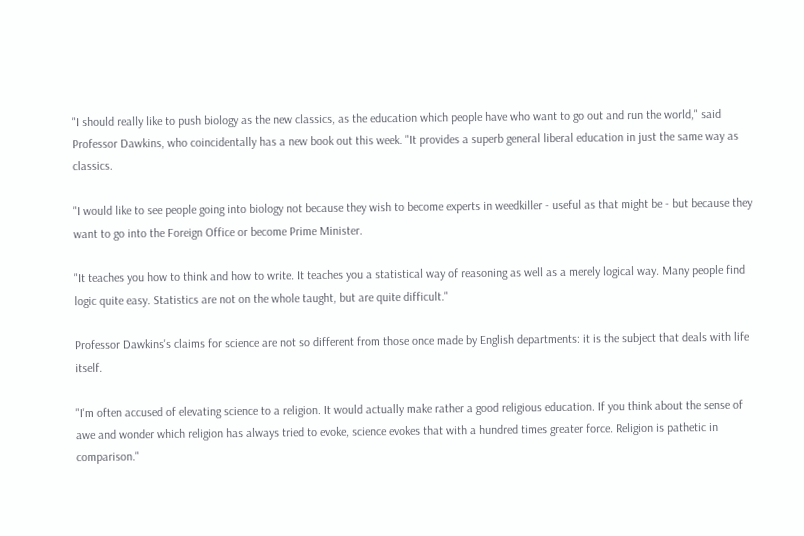"I should really like to push biology as the new classics, as the education which people have who want to go out and run the world," said Professor Dawkins, who coincidentally has a new book out this week. "It provides a superb general liberal education in just the same way as classics.

"I would like to see people going into biology not because they wish to become experts in weedkiller - useful as that might be - but because they want to go into the Foreign Office or become Prime Minister.

"It teaches you how to think and how to write. It teaches you a statistical way of reasoning as well as a merely logical way. Many people find logic quite easy. Statistics are not on the whole taught, but are quite difficult."

Professor Dawkins's claims for science are not so different from those once made by English departments: it is the subject that deals with life itself.

"I'm often accused of elevating science to a religion. It would actually make rather a good religious education. If you think about the sense of awe and wonder which religion has always tried to evoke, science evokes that with a hundred times greater force. Religion is pathetic in comparison."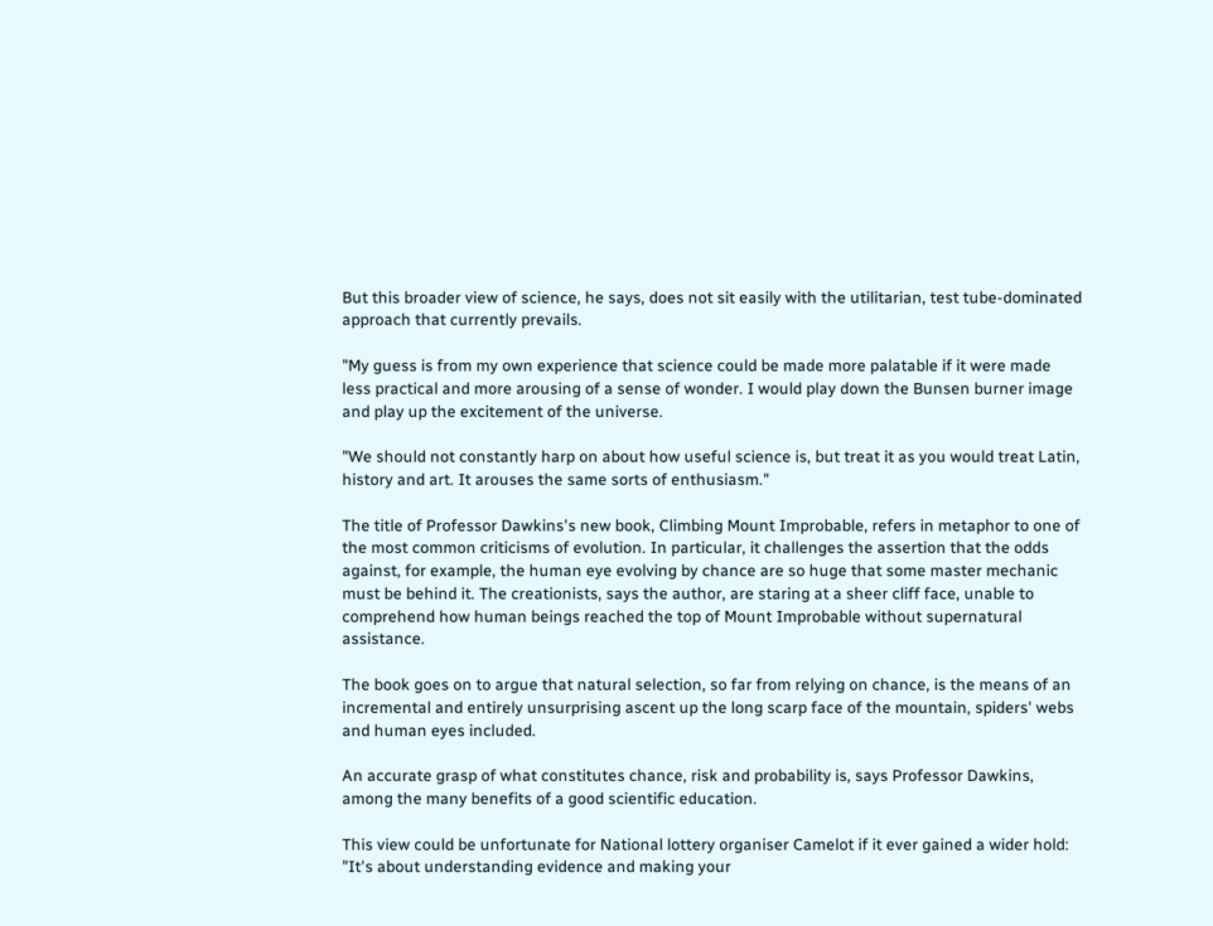But this broader view of science, he says, does not sit easily with the utilitarian, test tube-dominated approach that currently prevails.

"My guess is from my own experience that science could be made more palatable if it were made less practical and more arousing of a sense of wonder. I would play down the Bunsen burner image and play up the excitement of the universe.

"We should not constantly harp on about how useful science is, but treat it as you would treat Latin, history and art. It arouses the same sorts of enthusiasm."

The title of Professor Dawkins's new book, Climbing Mount Improbable, refers in metaphor to one of the most common criticisms of evolution. In particular, it challenges the assertion that the odds against, for example, the human eye evolving by chance are so huge that some master mechanic must be behind it. The creationists, says the author, are staring at a sheer cliff face, unable to comprehend how human beings reached the top of Mount Improbable without supernatural assistance.

The book goes on to argue that natural selection, so far from relying on chance, is the means of an incremental and entirely unsurprising ascent up the long scarp face of the mountain, spiders' webs and human eyes included.

An accurate grasp of what constitutes chance, risk and probability is, says Professor Dawkins, among the many benefits of a good scientific education.

This view could be unfortunate for National lottery organiser Camelot if it ever gained a wider hold: "It's about understanding evidence and making your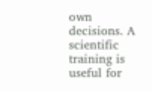own decisions. A scientific training is useful for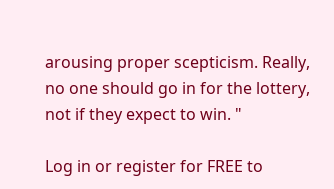arousing proper scepticism. Really, no one should go in for the lottery, not if they expect to win. "

Log in or register for FREE to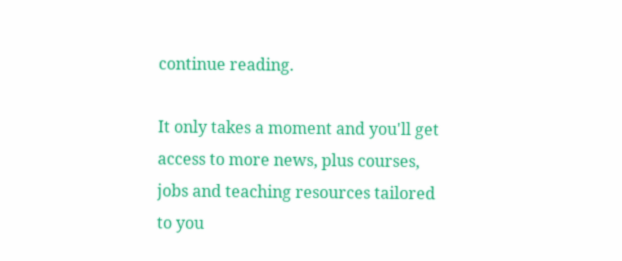continue reading.

It only takes a moment and you'll get access to more news, plus courses, jobs and teaching resources tailored to you